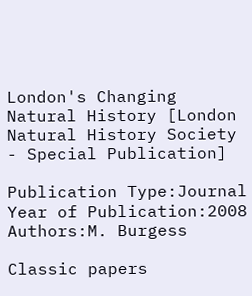London's Changing Natural History [London Natural History Society - Special Publication]

Publication Type:Journal
Year of Publication:2008
Authors:M. Burgess

Classic papers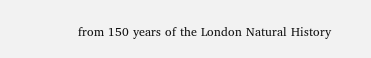from 150 years of the London Natural History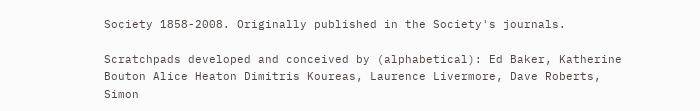Society 1858-2008. Originally published in the Society's journals.

Scratchpads developed and conceived by (alphabetical): Ed Baker, Katherine Bouton Alice Heaton Dimitris Koureas, Laurence Livermore, Dave Roberts, Simon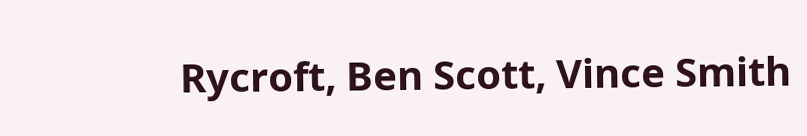Rycroft, Ben Scott, Vince Smith